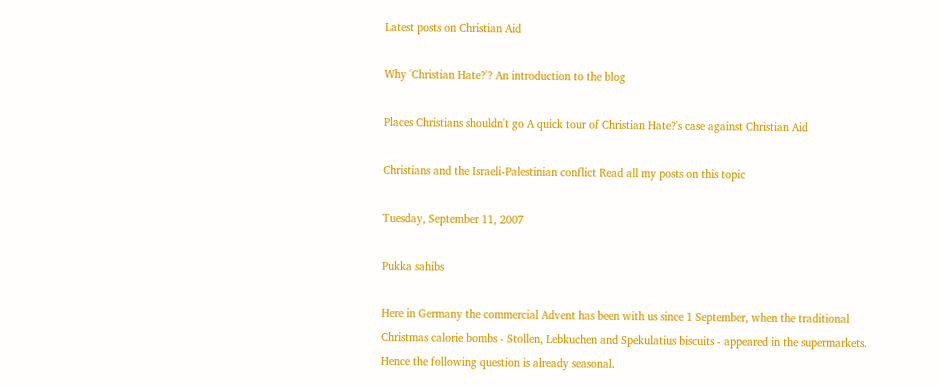Latest posts on Christian Aid

Why 'Christian Hate?'? An introduction to the blog

Places Christians shouldn't go A quick tour of Christian Hate?'s case against Christian Aid

Christians and the Israeli-Palestinian conflict Read all my posts on this topic

Tuesday, September 11, 2007

Pukka sahibs

Here in Germany the commercial Advent has been with us since 1 September, when the traditional Christmas calorie bombs - Stollen, Lebkuchen and Spekulatius biscuits - appeared in the supermarkets. Hence the following question is already seasonal.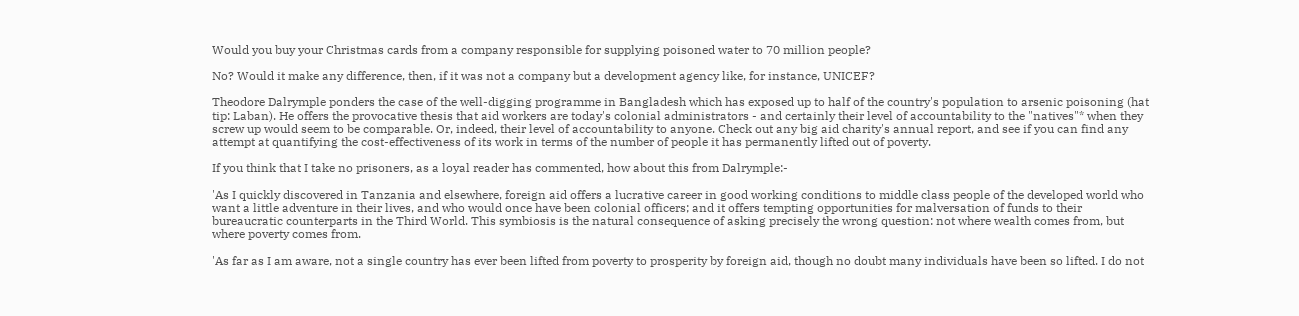Would you buy your Christmas cards from a company responsible for supplying poisoned water to 70 million people?

No? Would it make any difference, then, if it was not a company but a development agency like, for instance, UNICEF?

Theodore Dalrymple ponders the case of the well-digging programme in Bangladesh which has exposed up to half of the country's population to arsenic poisoning (hat tip: Laban). He offers the provocative thesis that aid workers are today's colonial administrators - and certainly their level of accountability to the "natives"* when they screw up would seem to be comparable. Or, indeed, their level of accountability to anyone. Check out any big aid charity's annual report, and see if you can find any attempt at quantifying the cost-effectiveness of its work in terms of the number of people it has permanently lifted out of poverty.

If you think that I take no prisoners, as a loyal reader has commented, how about this from Dalrymple:-

'As I quickly discovered in Tanzania and elsewhere, foreign aid offers a lucrative career in good working conditions to middle class people of the developed world who want a little adventure in their lives, and who would once have been colonial officers; and it offers tempting opportunities for malversation of funds to their bureaucratic counterparts in the Third World. This symbiosis is the natural consequence of asking precisely the wrong question: not where wealth comes from, but where poverty comes from.

'As far as I am aware, not a single country has ever been lifted from poverty to prosperity by foreign aid, though no doubt many individuals have been so lifted. I do not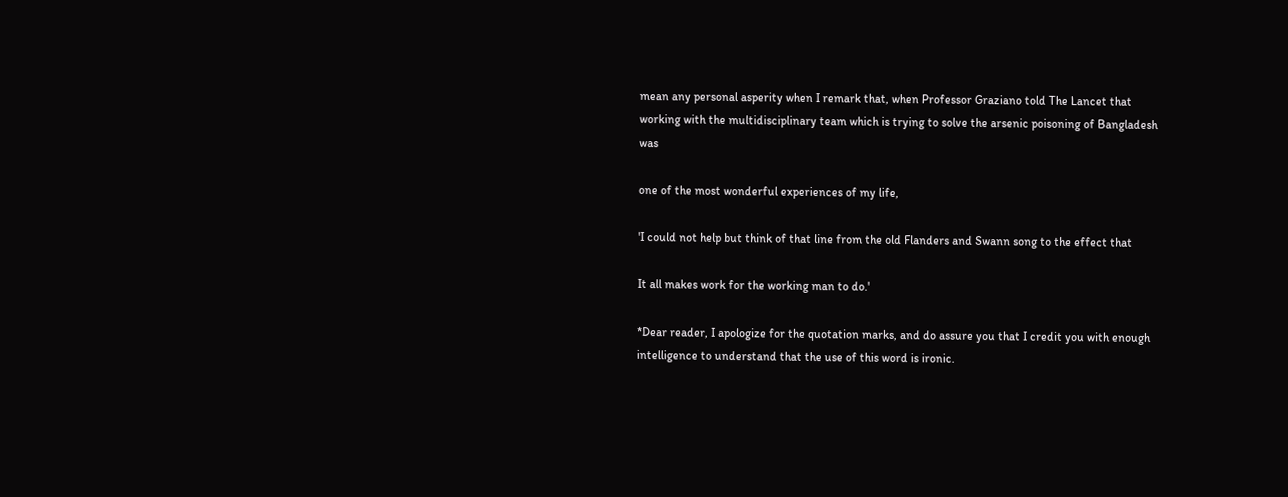mean any personal asperity when I remark that, when Professor Graziano told The Lancet that working with the multidisciplinary team which is trying to solve the arsenic poisoning of Bangladesh was

one of the most wonderful experiences of my life,

'I could not help but think of that line from the old Flanders and Swann song to the effect that

It all makes work for the working man to do.'

*Dear reader, I apologize for the quotation marks, and do assure you that I credit you with enough intelligence to understand that the use of this word is ironic.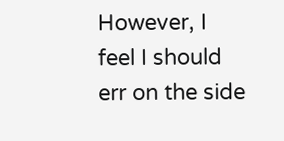However, I feel I should err on the side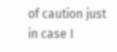of caution just in case I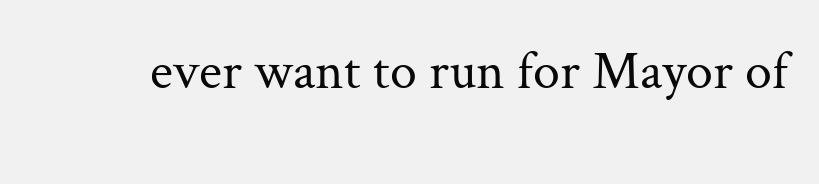ever want to run for Mayor of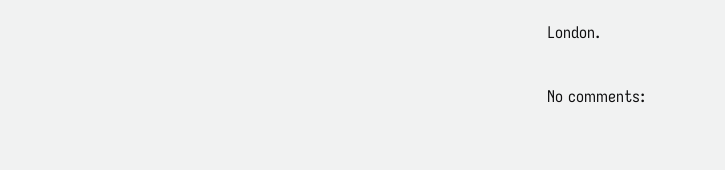London.

No comments: